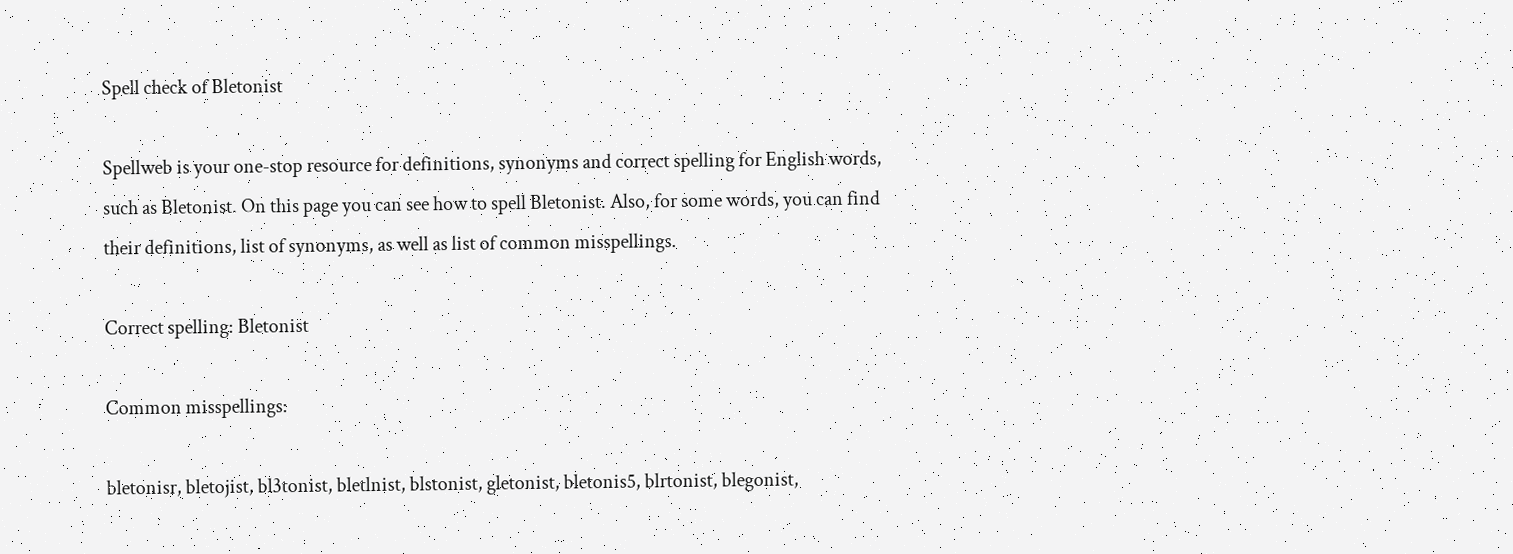Spell check of Bletonist

Spellweb is your one-stop resource for definitions, synonyms and correct spelling for English words, such as Bletonist. On this page you can see how to spell Bletonist. Also, for some words, you can find their definitions, list of synonyms, as well as list of common misspellings.

Correct spelling: Bletonist

Common misspellings:

bletonisr, bletojist, bl3tonist, bletlnist, blstonist, gletonist, bletonis5, blrtonist, blegonist,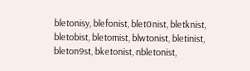bletonisy, blefonist, blet0nist, bletknist, bletobist, bletomist, blwtonist, bletinist, bleton9st, bketonist, nbletonist,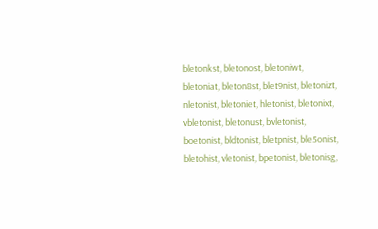bletonkst, bletonost, bletoniwt, bletoniat, bleton8st, blet9nist, bletonizt, nletonist, bletoniet, hletonist, bletonixt, vbletonist, bletonust, bvletonist, boetonist, bldtonist, bletpnist, ble5onist, bletohist, vletonist, bpetonist, bletonisg,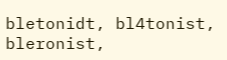bletonidt, bl4tonist, bleronist,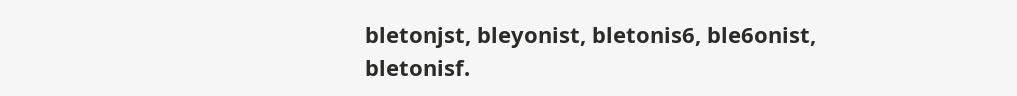bletonjst, bleyonist, bletonis6, ble6onist, bletonisf.